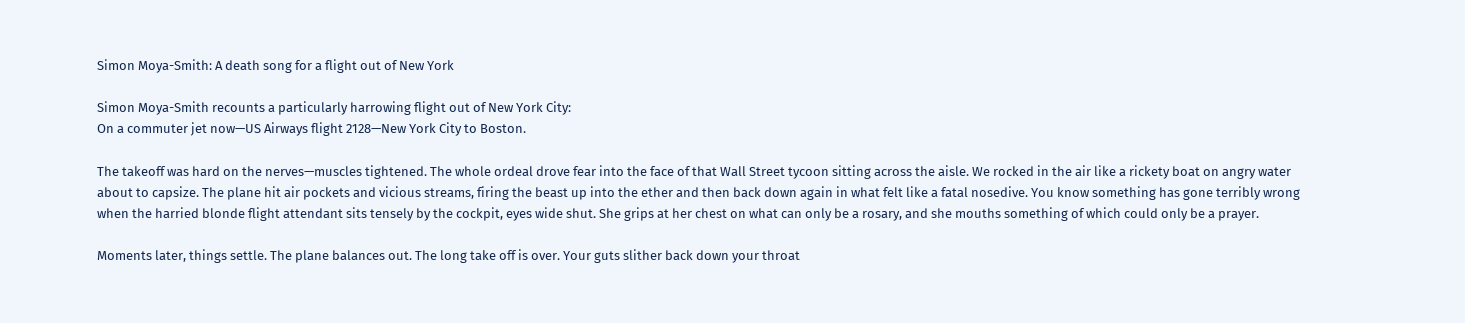Simon Moya-Smith: A death song for a flight out of New York

Simon Moya-Smith recounts a particularly harrowing flight out of New York City:
On a commuter jet now—US Airways flight 2128—New York City to Boston.

The takeoff was hard on the nerves—muscles tightened. The whole ordeal drove fear into the face of that Wall Street tycoon sitting across the aisle. We rocked in the air like a rickety boat on angry water about to capsize. The plane hit air pockets and vicious streams, firing the beast up into the ether and then back down again in what felt like a fatal nosedive. You know something has gone terribly wrong when the harried blonde flight attendant sits tensely by the cockpit, eyes wide shut. She grips at her chest on what can only be a rosary, and she mouths something of which could only be a prayer.

Moments later, things settle. The plane balances out. The long take off is over. Your guts slither back down your throat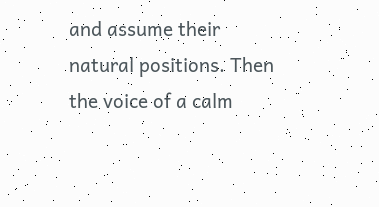and assume their natural positions. Then the voice of a calm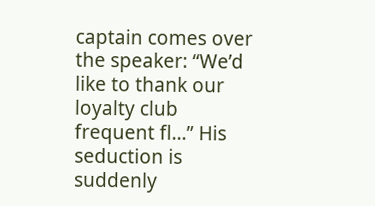captain comes over the speaker: “We’d like to thank our loyalty club frequent fl…” His seduction is suddenly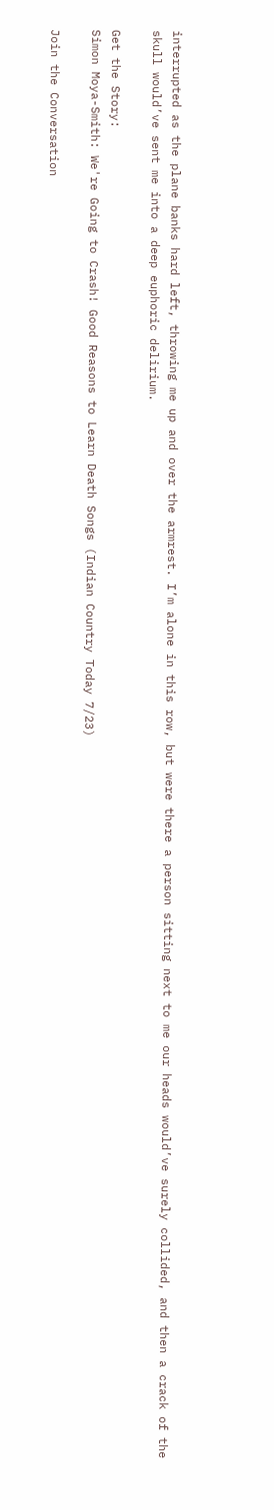interrupted as the plane banks hard left, throwing me up and over the armrest. I’m alone in this row, but were there a person sitting next to me our heads would’ve surely collided, and then a crack of the skull would’ve sent me into a deep euphoric delirium.

Get the Story:
Simon Moya-Smith: We're Going to Crash! Good Reasons to Learn Death Songs (Indian Country Today 7/23)

Join the Conversation